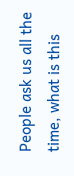People ask us all the time, what is this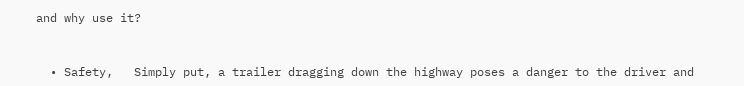and why use it?


  • Safety,   Simply put, a trailer dragging down the highway poses a danger to the driver and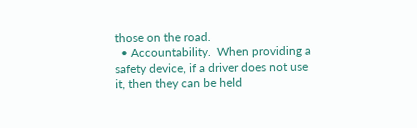those on the road.
  • Accountability.  When providing a safety device, if a driver does not use it, then they can be held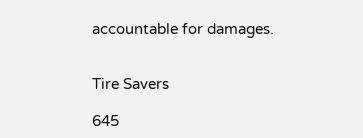accountable for damages.


Tire Savers

645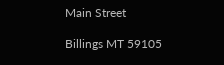Main Street

Billings MT 59105